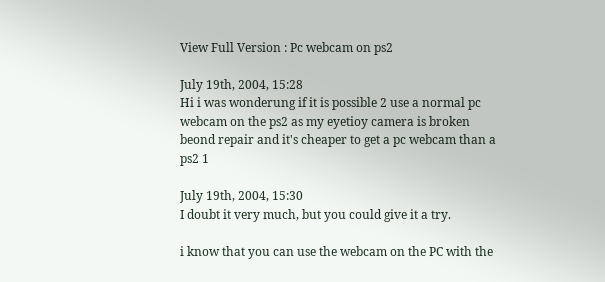View Full Version : Pc webcam on ps2

July 19th, 2004, 15:28
Hi i was wonderung if it is possible 2 use a normal pc webcam on the ps2 as my eyetioy camera is broken beond repair and it's cheaper to get a pc webcam than a ps2 1

July 19th, 2004, 15:30
I doubt it very much, but you could give it a try.

i know that you can use the webcam on the PC with the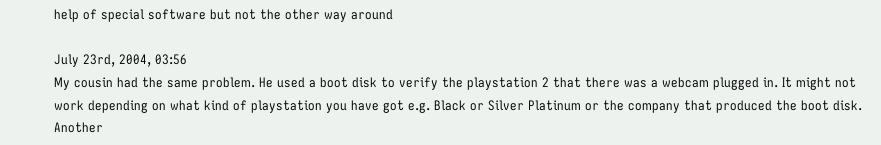help of special software but not the other way around

July 23rd, 2004, 03:56
My cousin had the same problem. He used a boot disk to verify the playstation 2 that there was a webcam plugged in. It might not work depending on what kind of playstation you have got e.g. Black or Silver Platinum or the company that produced the boot disk. Another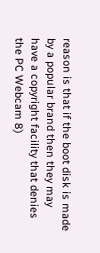reason is that if the boot disk is made by a popular brand then they may have a copyright facility that denies the PC Webcam 8)